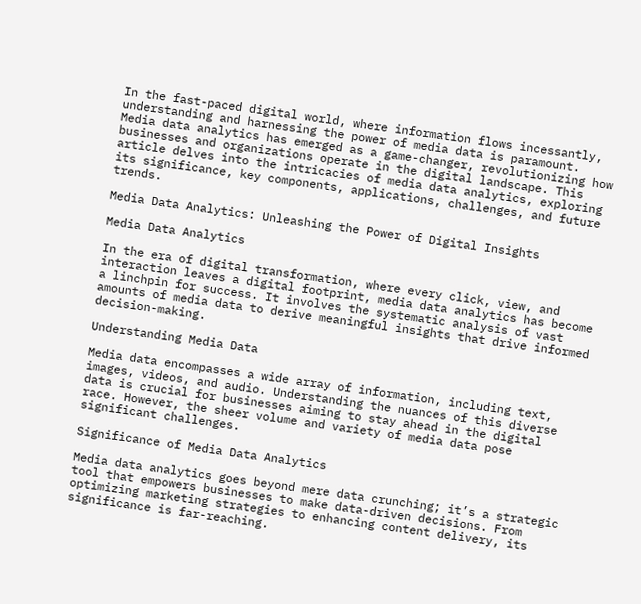In the fast-paced digital world, where information flows incessantly, understanding and harnessing the power of media data is paramount. Media data analytics has emerged as a game-changer, revolutionizing how businesses and organizations operate in the digital landscape. This article delves into the intricacies of media data analytics, exploring its significance, key components, applications, challenges, and future trends.

Media Data Analytics: Unleashing the Power of Digital Insights

Media Data Analytics

In the era of digital transformation, where every click, view, and interaction leaves a digital footprint, media data analytics has become a linchpin for success. It involves the systematic analysis of vast amounts of media data to derive meaningful insights that drive informed decision-making.

Understanding Media Data

Media data encompasses a wide array of information, including text, images, videos, and audio. Understanding the nuances of this diverse data is crucial for businesses aiming to stay ahead in the digital race. However, the sheer volume and variety of media data pose significant challenges.

Significance of Media Data Analytics

Media data analytics goes beyond mere data crunching; it’s a strategic tool that empowers businesses to make data-driven decisions. From optimizing marketing strategies to enhancing content delivery, its significance is far-reaching.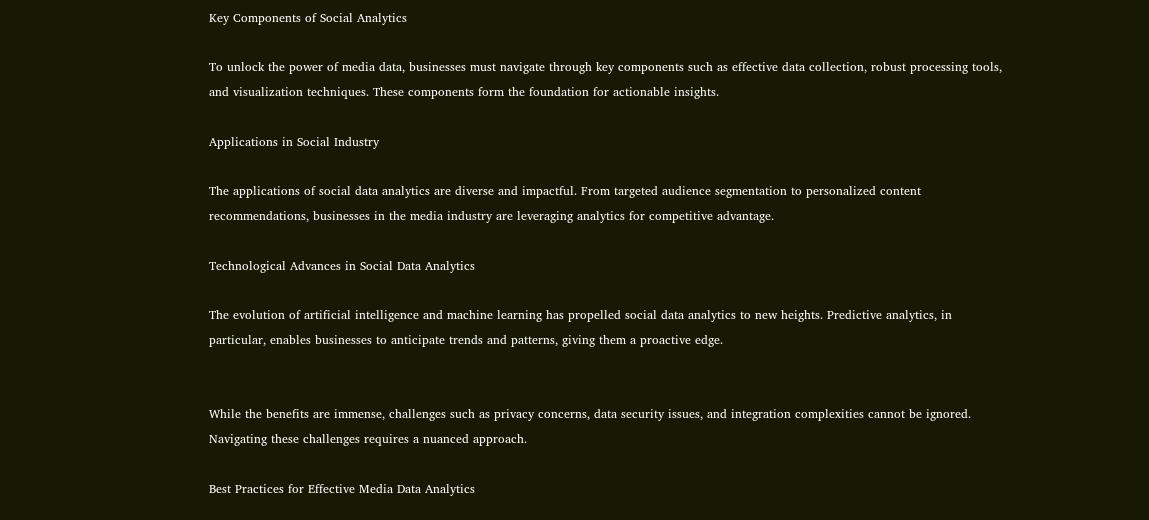Key Components of Social Analytics

To unlock the power of media data, businesses must navigate through key components such as effective data collection, robust processing tools, and visualization techniques. These components form the foundation for actionable insights.

Applications in Social Industry

The applications of social data analytics are diverse and impactful. From targeted audience segmentation to personalized content recommendations, businesses in the media industry are leveraging analytics for competitive advantage.

Technological Advances in Social Data Analytics

The evolution of artificial intelligence and machine learning has propelled social data analytics to new heights. Predictive analytics, in particular, enables businesses to anticipate trends and patterns, giving them a proactive edge.


While the benefits are immense, challenges such as privacy concerns, data security issues, and integration complexities cannot be ignored. Navigating these challenges requires a nuanced approach.

Best Practices for Effective Media Data Analytics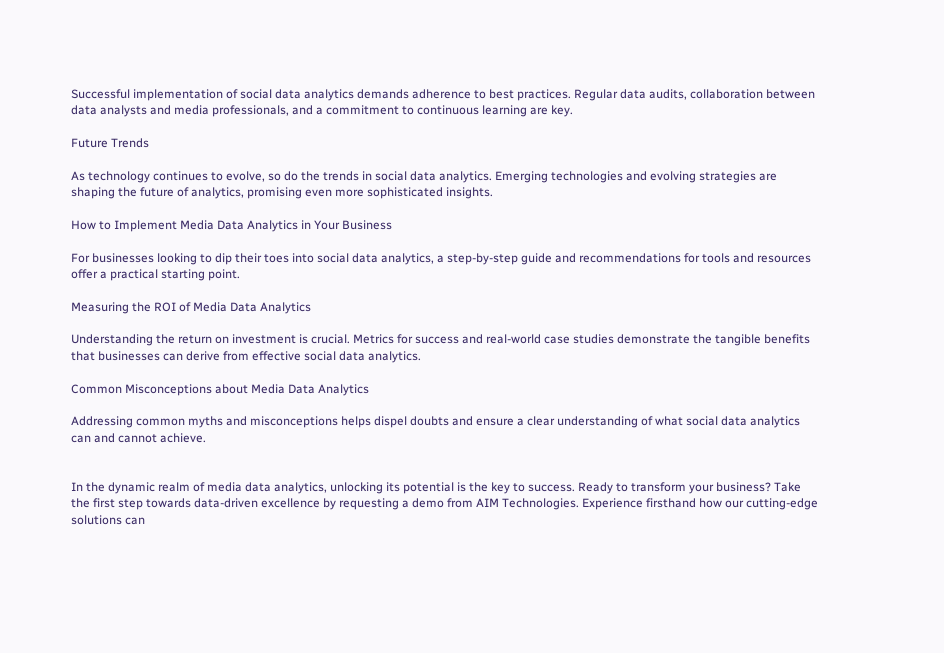Successful implementation of social data analytics demands adherence to best practices. Regular data audits, collaboration between data analysts and media professionals, and a commitment to continuous learning are key.

Future Trends

As technology continues to evolve, so do the trends in social data analytics. Emerging technologies and evolving strategies are shaping the future of analytics, promising even more sophisticated insights.

How to Implement Media Data Analytics in Your Business

For businesses looking to dip their toes into social data analytics, a step-by-step guide and recommendations for tools and resources offer a practical starting point.

Measuring the ROI of Media Data Analytics

Understanding the return on investment is crucial. Metrics for success and real-world case studies demonstrate the tangible benefits that businesses can derive from effective social data analytics.

Common Misconceptions about Media Data Analytics

Addressing common myths and misconceptions helps dispel doubts and ensure a clear understanding of what social data analytics can and cannot achieve.


In the dynamic realm of media data analytics, unlocking its potential is the key to success. Ready to transform your business? Take the first step towards data-driven excellence by requesting a demo from AIM Technologies. Experience firsthand how our cutting-edge solutions can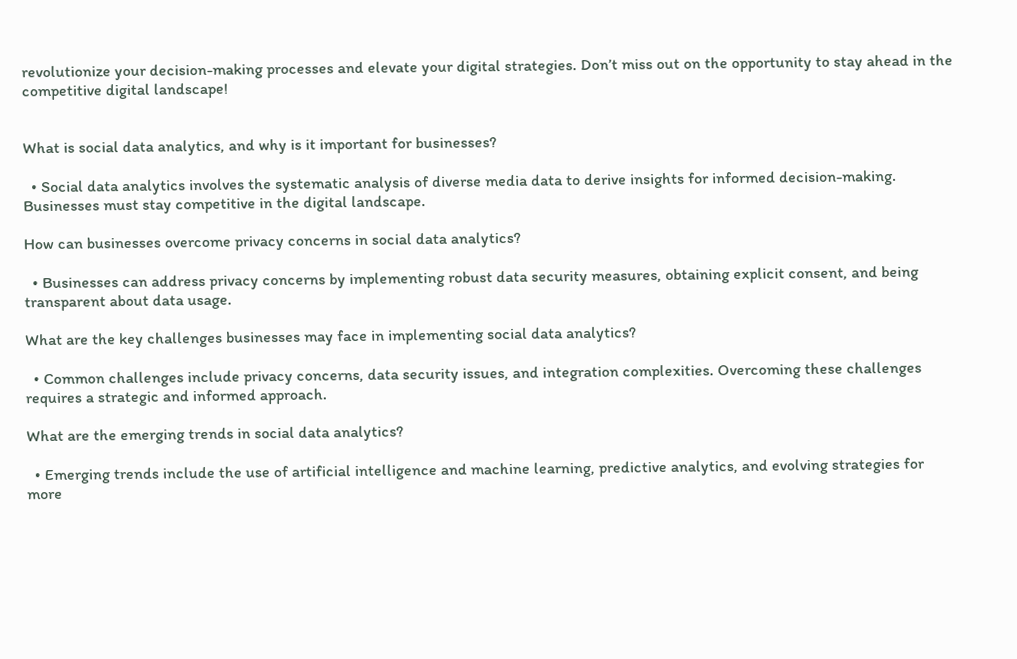revolutionize your decision-making processes and elevate your digital strategies. Don’t miss out on the opportunity to stay ahead in the competitive digital landscape!


What is social data analytics, and why is it important for businesses?

  • Social data analytics involves the systematic analysis of diverse media data to derive insights for informed decision-making. Businesses must stay competitive in the digital landscape.

How can businesses overcome privacy concerns in social data analytics?

  • Businesses can address privacy concerns by implementing robust data security measures, obtaining explicit consent, and being transparent about data usage.

What are the key challenges businesses may face in implementing social data analytics?

  • Common challenges include privacy concerns, data security issues, and integration complexities. Overcoming these challenges requires a strategic and informed approach.

What are the emerging trends in social data analytics?

  • Emerging trends include the use of artificial intelligence and machine learning, predictive analytics, and evolving strategies for more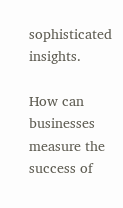sophisticated insights.

How can businesses measure the success of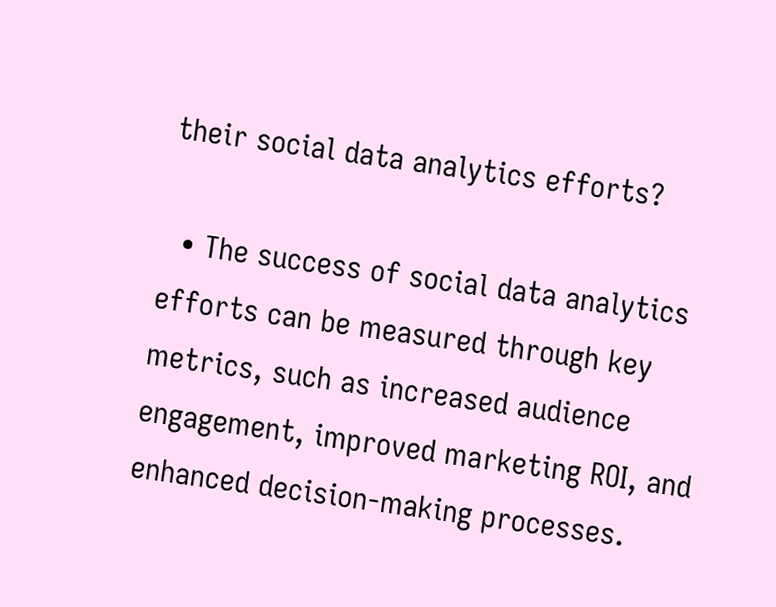their social data analytics efforts?

  • The success of social data analytics efforts can be measured through key metrics, such as increased audience engagement, improved marketing ROI, and enhanced decision-making processes.